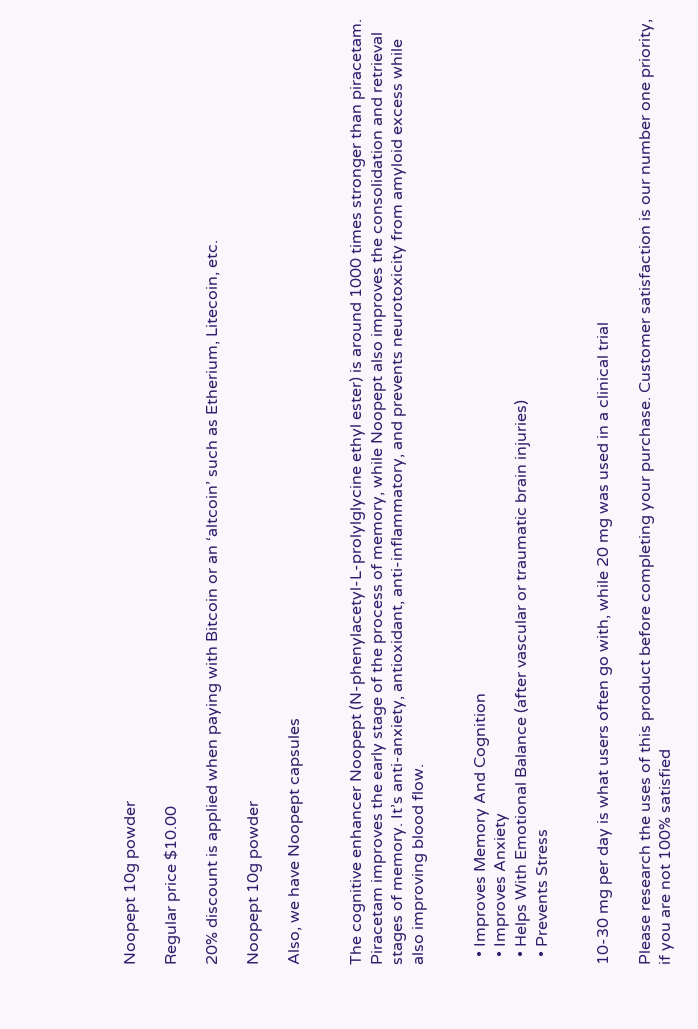Noopept 10g powder

Regular price $10.00

20% discount is applied when paying with Bitcoin or an ‘altcoin’ such as Etherium, Litecoin, etc.

Noopept 10g powder

Also, we have Noopept capsules


The cognitive enhancer Noopept (N-phenylacetyl-L-prolylglycine ethyl ester) is around 1000 times stronger than piracetam. Piracetam improves the early stage of the process of memory, while Noopept also improves the consolidation and retrieval stages of memory. It’s anti-anxiety, antioxidant, anti-inflammatory, and prevents neurotoxicity from amyloid excess while also improving blood flow.


  • Improves Memory And Cognition
  • Improves Anxiety
  • Helps With Emotional Balance (after vascular or traumatic brain injuries)
  • Prevents Stress


10-30 mg per day is what users often go with, while 20 mg was used in a clinical trial

Please research the uses of this product before completing your purchase. Customer satisfaction is our number one priority, if you are not 100% satisfied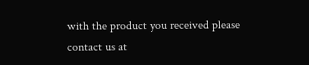with the product you received please contact us at